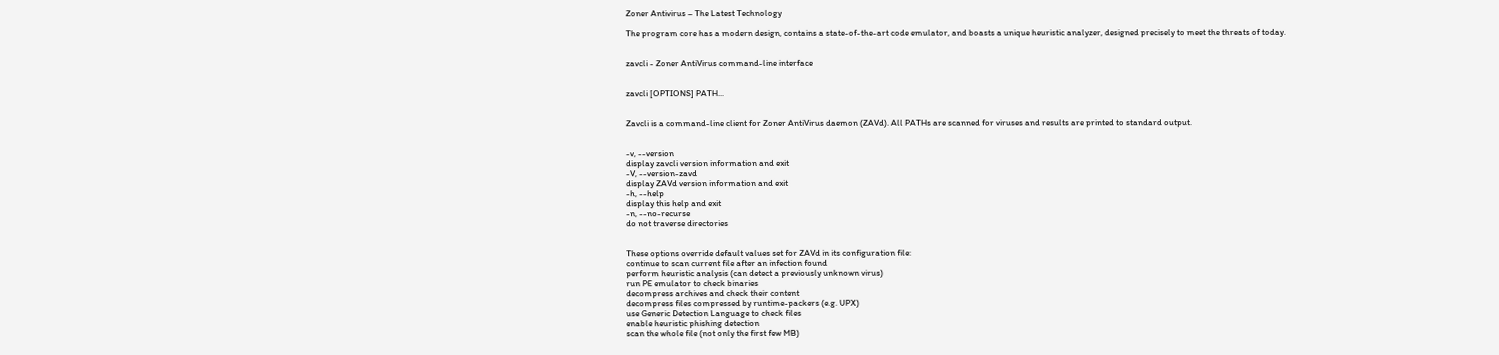Zoner Antivirus – The Latest Technology

The program core has a modern design, contains a state-of-the-art code emulator, and boasts a unique heuristic analyzer, designed precisely to meet the threats of today.


zavcli - Zoner AntiVirus command-line interface


zavcli [OPTIONS] PATH...


Zavcli is a command-line client for Zoner AntiVirus daemon (ZAVd). All PATHs are scanned for viruses and results are printed to standard output.


-v, --version
display zavcli version information and exit
-V, --version-zavd
display ZAVd version information and exit
-h, --help
display this help and exit
-n, --no-recurse
do not traverse directories


These options override default values set for ZAVd in its configuration file:
continue to scan current file after an infection found
perform heuristic analysis (can detect a previously unknown virus)
run PE emulator to check binaries
decompress archives and check their content
decompress files compressed by runtime-packers (e.g. UPX)
use Generic Detection Language to check files
enable heuristic phishing detection
scan the whole file (not only the first few MB)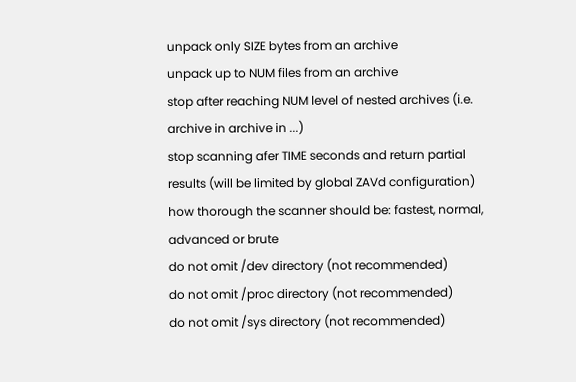unpack only SIZE bytes from an archive
unpack up to NUM files from an archive
stop after reaching NUM level of nested archives (i.e. archive in archive in ...)
stop scanning afer TIME seconds and return partial results (will be limited by global ZAVd configuration)
how thorough the scanner should be: fastest, normal, advanced or brute
do not omit /dev directory (not recommended)
do not omit /proc directory (not recommended)
do not omit /sys directory (not recommended)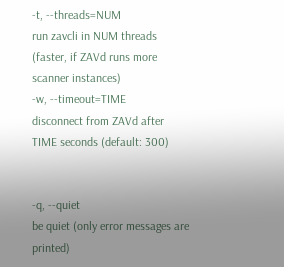-t, --threads=NUM
run zavcli in NUM threads (faster, if ZAVd runs more scanner instances)
-w, --timeout=TIME
disconnect from ZAVd after TIME seconds (default: 300)


-q, --quiet
be quiet (only error messages are printed)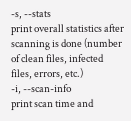-s, --stats
print overall statistics after scanning is done (number of clean files, infected files, errors, etc.)
-i, --scan-info
print scan time and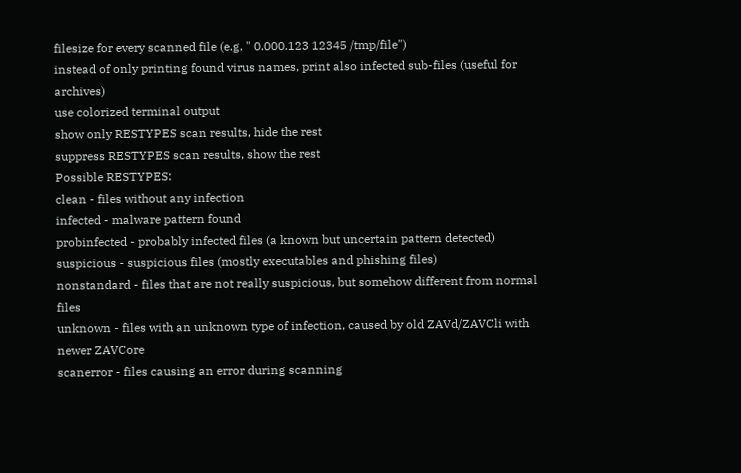filesize for every scanned file (e.g. " 0.000.123 12345 /tmp/file")
instead of only printing found virus names, print also infected sub-files (useful for archives)
use colorized terminal output
show only RESTYPES scan results, hide the rest
suppress RESTYPES scan results, show the rest
Possible RESTYPES:
clean - files without any infection
infected - malware pattern found
probinfected - probably infected files (a known but uncertain pattern detected)
suspicious - suspicious files (mostly executables and phishing files)
nonstandard - files that are not really suspicious, but somehow different from normal files
unknown - files with an unknown type of infection, caused by old ZAVd/ZAVCli with newer ZAVCore
scanerror - files causing an error during scanning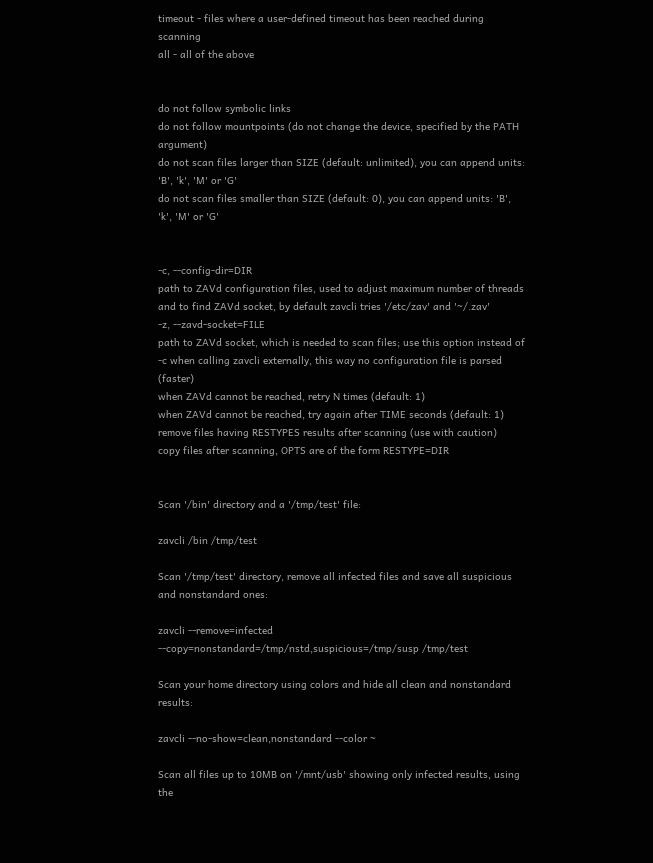timeout - files where a user-defined timeout has been reached during scanning
all - all of the above


do not follow symbolic links
do not follow mountpoints (do not change the device, specified by the PATH argument)
do not scan files larger than SIZE (default: unlimited), you can append units: 'B', 'k', 'M' or 'G'
do not scan files smaller than SIZE (default: 0), you can append units: 'B', 'k', 'M' or 'G'


-c, --config-dir=DIR
path to ZAVd configuration files, used to adjust maximum number of threads and to find ZAVd socket, by default zavcli tries '/etc/zav' and '~/.zav'
-z, --zavd-socket=FILE
path to ZAVd socket, which is needed to scan files; use this option instead of -c when calling zavcli externally, this way no configuration file is parsed (faster)
when ZAVd cannot be reached, retry N times (default: 1)
when ZAVd cannot be reached, try again after TIME seconds (default: 1)
remove files having RESTYPES results after scanning (use with caution)
copy files after scanning, OPTS are of the form RESTYPE=DIR


Scan '/bin' directory and a '/tmp/test' file:

zavcli /bin /tmp/test

Scan '/tmp/test' directory, remove all infected files and save all suspicious and nonstandard ones:

zavcli --remove=infected --copy=nonstandard=/tmp/nstd,suspicious=/tmp/susp /tmp/test

Scan your home directory using colors and hide all clean and nonstandard results:

zavcli --no-show=clean,nonstandard --color ~

Scan all files up to 10MB on '/mnt/usb' showing only infected results, using the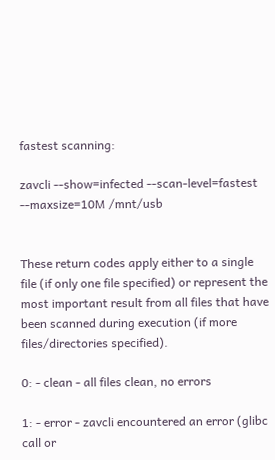fastest scanning:

zavcli --show=infected --scan-level=fastest --maxsize=10M /mnt/usb


These return codes apply either to a single file (if only one file specified) or represent the most important result from all files that have been scanned during execution (if more files/directories specified).

0: - clean - all files clean, no errors

1: - error - zavcli encountered an error (glibc call or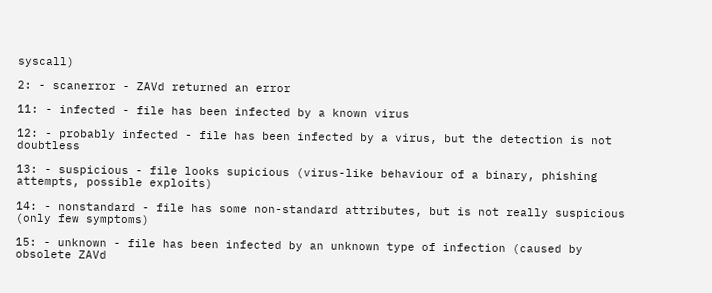syscall)

2: - scanerror - ZAVd returned an error

11: - infected - file has been infected by a known virus

12: - probably infected - file has been infected by a virus, but the detection is not doubtless

13: - suspicious - file looks supicious (virus-like behaviour of a binary, phishing attempts, possible exploits)

14: - nonstandard - file has some non-standard attributes, but is not really suspicious (only few symptoms)

15: - unknown - file has been infected by an unknown type of infection (caused by obsolete ZAVd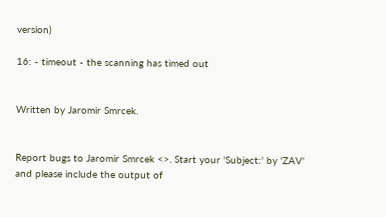version)

16: - timeout - the scanning has timed out


Written by Jaromir Smrcek.


Report bugs to Jaromir Smrcek <>. Start your 'Subject:' by 'ZAV' and please include the output of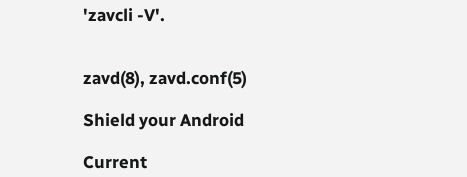'zavcli -V'.


zavd(8), zavd.conf(5)

Shield your Android

Current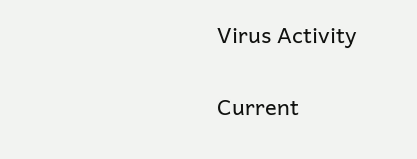Virus Activity


Current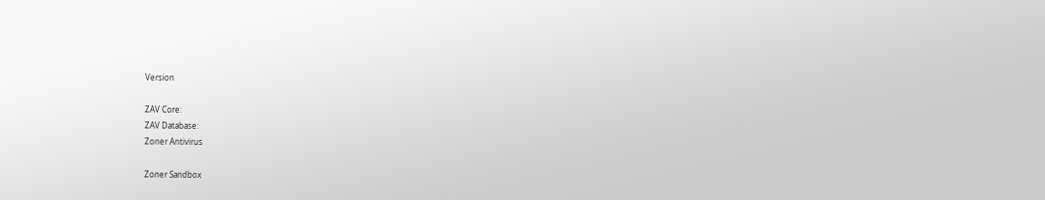Version

ZAV Core:
ZAV Database:
Zoner Antivirus

Zoner Sandbox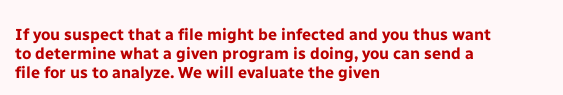If you suspect that a file might be infected and you thus want to determine what a given program is doing, you can send a file for us to analyze. We will evaluate the given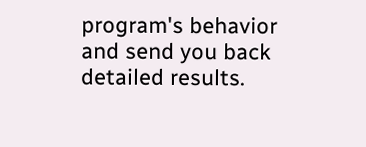program's behavior and send you back detailed results.